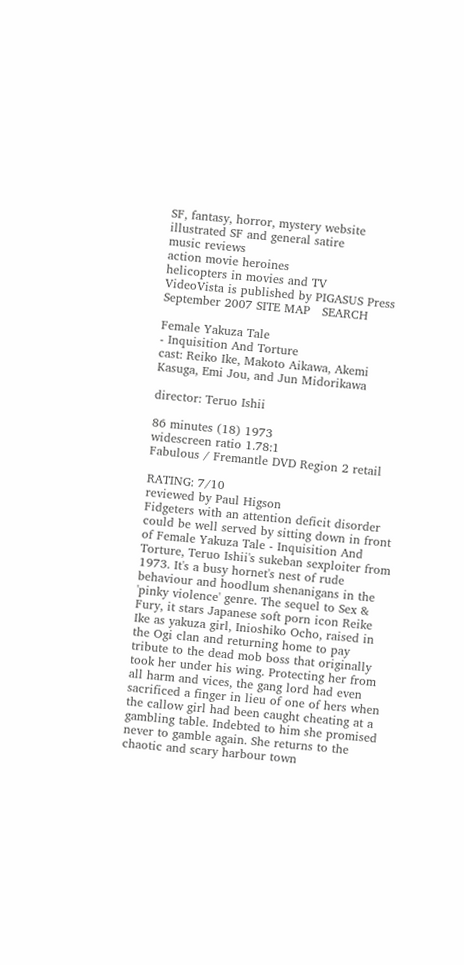SF, fantasy, horror, mystery website
illustrated SF and general satire
music reviews
action movie heroines
helicopters in movies and TV
VideoVista is published by PIGASUS Press
September 2007 SITE MAP   SEARCH

Female Yakuza Tale
- Inquisition And Torture
cast: Reiko Ike, Makoto Aikawa, Akemi Kasuga, Emi Jou, and Jun Midorikawa

director: Teruo Ishii

86 minutes (18) 1973
widescreen ratio 1.78:1
Fabulous / Fremantle DVD Region 2 retail

RATING: 7/10
reviewed by Paul Higson
Fidgeters with an attention deficit disorder could be well served by sitting down in front of Female Yakuza Tale - Inquisition And Torture, Teruo Ishii's sukeban sexploiter from 1973. It's a busy hornet's nest of rude behaviour and hoodlum shenanigans in the 'pinky violence' genre. The sequel to Sex & Fury, it stars Japanese soft porn icon Reike Ike as yakuza girl, Inioshiko Ocho, raised in the Ogi clan and returning home to pay tribute to the dead mob boss that originally took her under his wing. Protecting her from all harm and vices, the gang lord had even sacrificed a finger in lieu of one of hers when the callow girl had been caught cheating at a gambling table. Indebted to him she promised never to gamble again. She returns to the chaotic and scary harbour town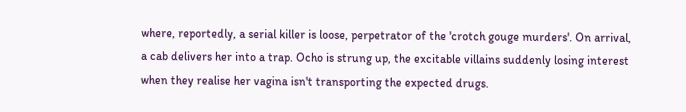where, reportedly, a serial killer is loose, perpetrator of the 'crotch gouge murders'. On arrival, a cab delivers her into a trap. Ocho is strung up, the excitable villains suddenly losing interest when they realise her vagina isn't transporting the expected drugs.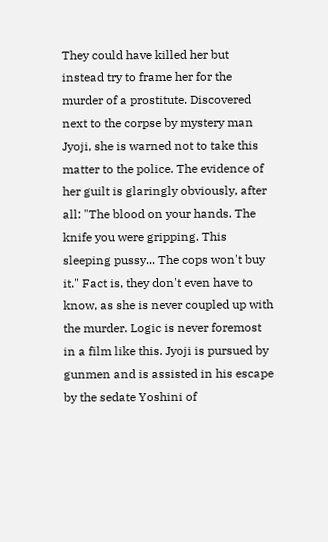They could have killed her but instead try to frame her for the murder of a prostitute. Discovered next to the corpse by mystery man Jyoji, she is warned not to take this matter to the police. The evidence of her guilt is glaringly obviously, after all: "The blood on your hands. The knife you were gripping. This sleeping pussy... The cops won't buy it." Fact is, they don't even have to know, as she is never coupled up with the murder. Logic is never foremost in a film like this. Jyoji is pursued by gunmen and is assisted in his escape by the sedate Yoshini of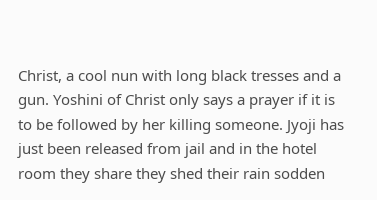Christ, a cool nun with long black tresses and a gun. Yoshini of Christ only says a prayer if it is to be followed by her killing someone. Jyoji has just been released from jail and in the hotel room they share they shed their rain sodden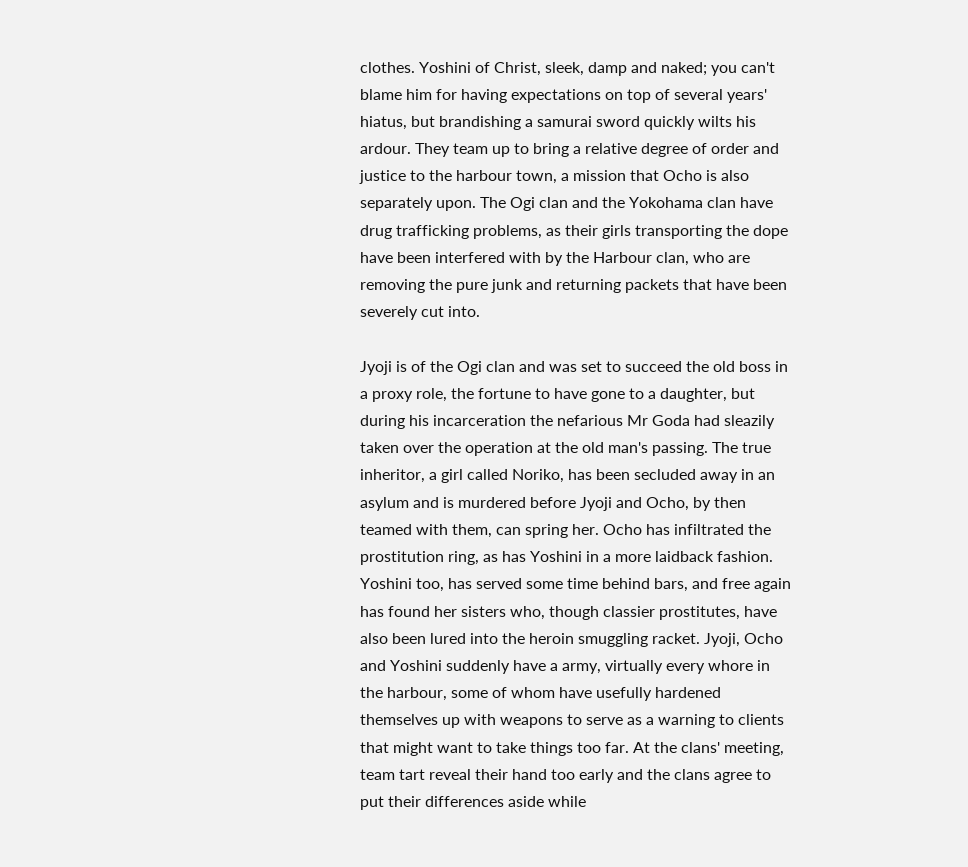clothes. Yoshini of Christ, sleek, damp and naked; you can't blame him for having expectations on top of several years' hiatus, but brandishing a samurai sword quickly wilts his ardour. They team up to bring a relative degree of order and justice to the harbour town, a mission that Ocho is also separately upon. The Ogi clan and the Yokohama clan have drug trafficking problems, as their girls transporting the dope have been interfered with by the Harbour clan, who are removing the pure junk and returning packets that have been severely cut into.

Jyoji is of the Ogi clan and was set to succeed the old boss in a proxy role, the fortune to have gone to a daughter, but during his incarceration the nefarious Mr Goda had sleazily taken over the operation at the old man's passing. The true inheritor, a girl called Noriko, has been secluded away in an asylum and is murdered before Jyoji and Ocho, by then teamed with them, can spring her. Ocho has infiltrated the prostitution ring, as has Yoshini in a more laidback fashion. Yoshini too, has served some time behind bars, and free again has found her sisters who, though classier prostitutes, have also been lured into the heroin smuggling racket. Jyoji, Ocho and Yoshini suddenly have a army, virtually every whore in the harbour, some of whom have usefully hardened themselves up with weapons to serve as a warning to clients that might want to take things too far. At the clans' meeting, team tart reveal their hand too early and the clans agree to put their differences aside while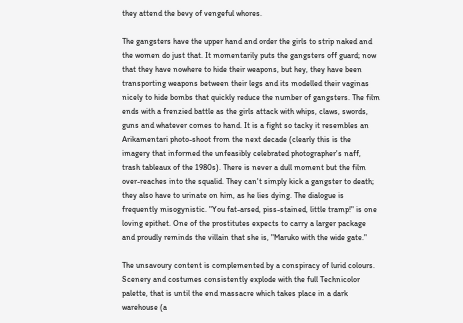they attend the bevy of vengeful whores.

The gangsters have the upper hand and order the girls to strip naked and the women do just that. It momentarily puts the gangsters off guard; now that they have nowhere to hide their weapons, but hey, they have been transporting weapons between their legs and its modelled their vaginas nicely to hide bombs that quickly reduce the number of gangsters. The film ends with a frenzied battle as the girls attack with whips, claws, swords, guns and whatever comes to hand. It is a fight so tacky it resembles an Arikamentari photo-shoot from the next decade (clearly this is the imagery that informed the unfeasibly celebrated photographer's naff, trash tableaux of the 1980s). There is never a dull moment but the film over-reaches into the squalid. They can't simply kick a gangster to death; they also have to urinate on him, as he lies dying. The dialogue is frequently misogynistic. "You fat-arsed, piss-stained, little tramp!" is one loving epithet. One of the prostitutes expects to carry a larger package and proudly reminds the villain that she is, "Maruko with the wide gate."

The unsavoury content is complemented by a conspiracy of lurid colours. Scenery and costumes consistently explode with the full Technicolor palette, that is until the end massacre which takes place in a dark warehouse (a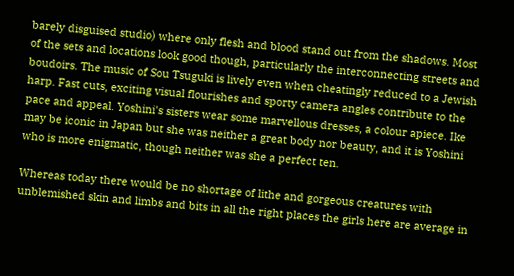barely disguised studio) where only flesh and blood stand out from the shadows. Most of the sets and locations look good though, particularly the interconnecting streets and boudoirs. The music of Sou Tsuguki is lively even when cheatingly reduced to a Jewish harp. Fast cuts, exciting visual flourishes and sporty camera angles contribute to the pace and appeal. Yoshini's sisters wear some marvellous dresses, a colour apiece. Ike may be iconic in Japan but she was neither a great body nor beauty, and it is Yoshini who is more enigmatic, though neither was she a perfect ten.

Whereas today there would be no shortage of lithe and gorgeous creatures with unblemished skin and limbs and bits in all the right places the girls here are average in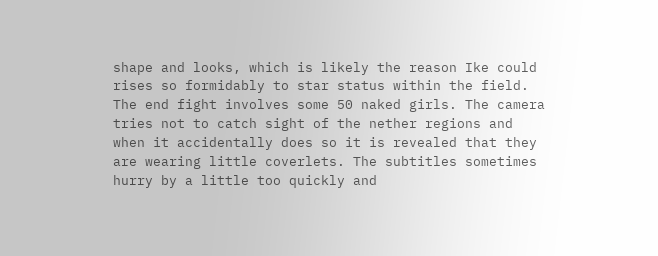shape and looks, which is likely the reason Ike could rises so formidably to star status within the field. The end fight involves some 50 naked girls. The camera tries not to catch sight of the nether regions and when it accidentally does so it is revealed that they are wearing little coverlets. The subtitles sometimes hurry by a little too quickly and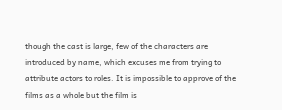though the cast is large, few of the characters are introduced by name, which excuses me from trying to attribute actors to roles. It is impossible to approve of the films as a whole but the film is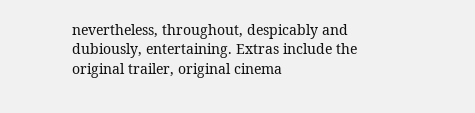nevertheless, throughout, despicably and dubiously, entertaining. Extras include the original trailer, original cinema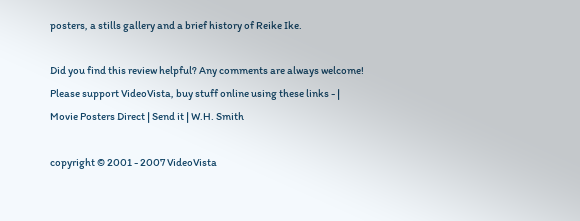posters, a stills gallery and a brief history of Reike Ike.

Did you find this review helpful? Any comments are always welcome!
Please support VideoVista, buy stuff online using these links - |
Movie Posters Direct | Send it | W.H. Smith

copyright © 2001 - 2007 VideoVista